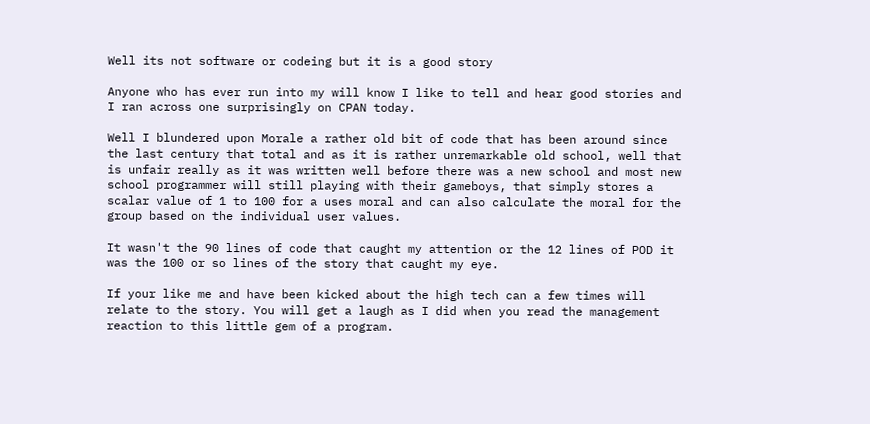Well its not software or codeing but it is a good story

Anyone who has ever run into my will know I like to tell and hear good stories and I ran across one surprisingly on CPAN today.

Well I blundered upon Morale a rather old bit of code that has been around since the last century that total and as it is rather unremarkable old school, well that is unfair really as it was written well before there was a new school and most new school programmer will still playing with their gameboys, that simply stores a scalar value of 1 to 100 for a uses moral and can also calculate the moral for the group based on the individual user values.

It wasn't the 90 lines of code that caught my attention or the 12 lines of POD it was the 100 or so lines of the story that caught my eye.

If your like me and have been kicked about the high tech can a few times will relate to the story. You will get a laugh as I did when you read the management reaction to this little gem of a program.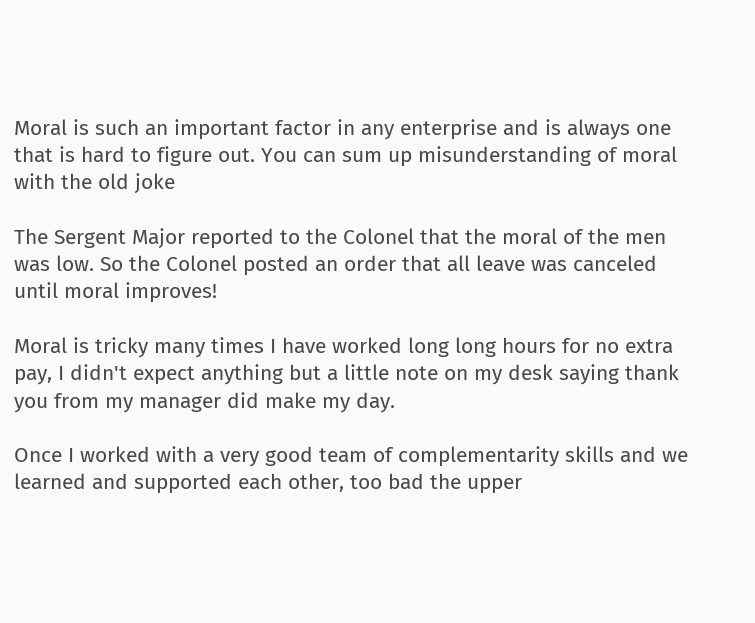Moral is such an important factor in any enterprise and is always one that is hard to figure out. You can sum up misunderstanding of moral with the old joke

The Sergent Major reported to the Colonel that the moral of the men was low. So the Colonel posted an order that all leave was canceled until moral improves!

Moral is tricky many times I have worked long long hours for no extra pay, I didn't expect anything but a little note on my desk saying thank you from my manager did make my day.

Once I worked with a very good team of complementarity skills and we learned and supported each other, too bad the upper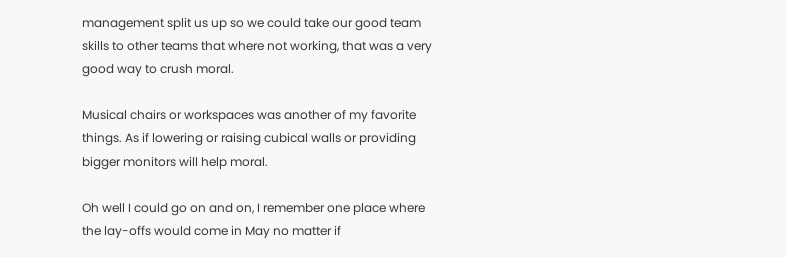management split us up so we could take our good team skills to other teams that where not working, that was a very good way to crush moral.

Musical chairs or workspaces was another of my favorite things. As if lowering or raising cubical walls or providing bigger monitors will help moral.

Oh well I could go on and on, I remember one place where the lay-offs would come in May no matter if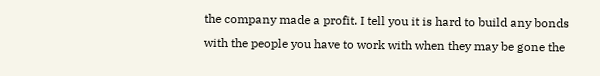the company made a profit. I tell you it is hard to build any bonds with the people you have to work with when they may be gone the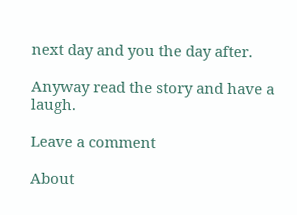next day and you the day after.

Anyway read the story and have a laugh.

Leave a comment

About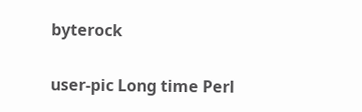byterock

user-pic Long time Perl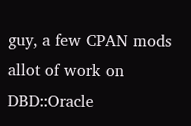guy, a few CPAN mods allot of work on DBD::Oracle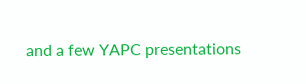and a few YAPC presentations